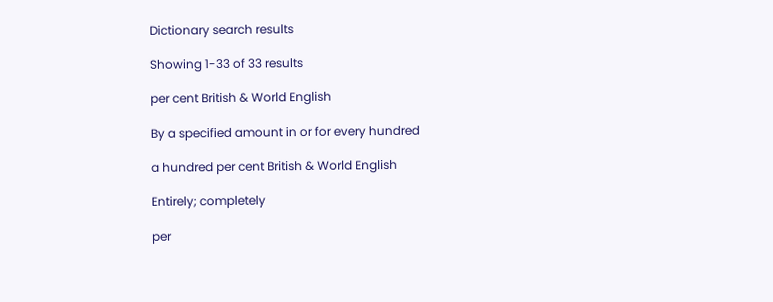Dictionary search results

Showing 1-33 of 33 results

per cent British & World English

By a specified amount in or for every hundred

a hundred per cent British & World English

Entirely; completely

per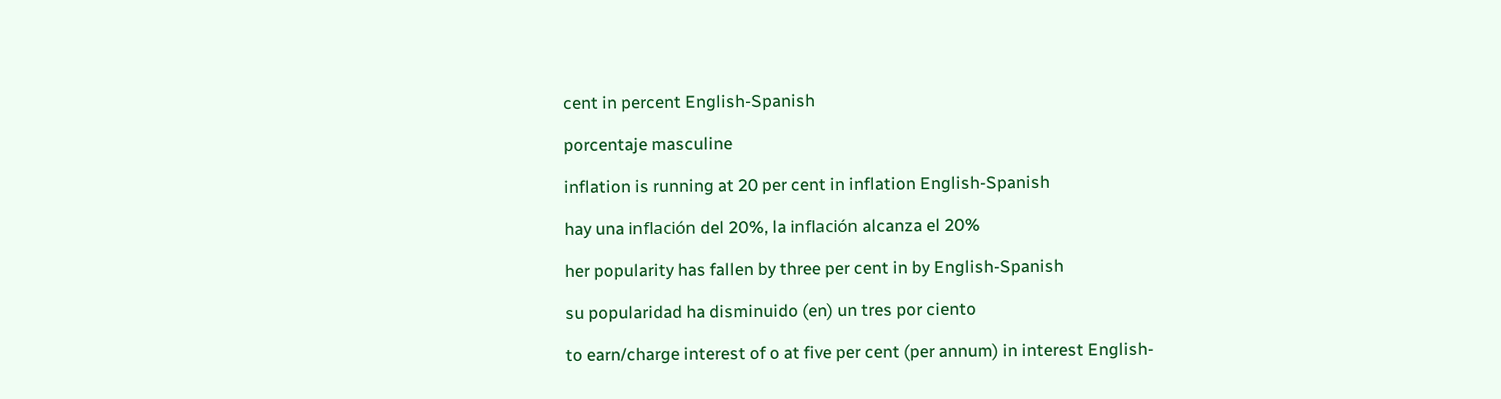cent in percent English-Spanish

porcentaje masculine

inflation is running at 20 per cent in inflation English-Spanish

hay una inflación del 20%, la inflación alcanza el 20%

her popularity has fallen by three per cent in by English-Spanish

su popularidad ha disminuido (en) un tres por ciento

to earn/charge interest of o at five per cent (per annum) in interest English-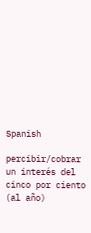Spanish

percibir/cobrar un interés del cinco por ciento (al año)